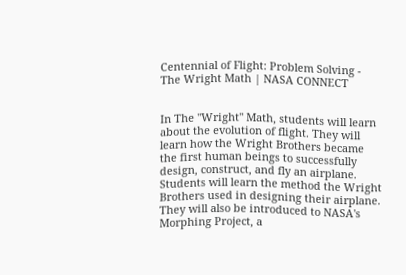Centennial of Flight: Problem Solving - The Wright Math | NASA CONNECT


In The "Wright" Math, students will learn about the evolution of flight. They will learn how the Wright Brothers became the first human beings to successfully design, construct, and fly an airplane. Students will learn the method the Wright Brothers used in designing their airplane. They will also be introduced to NASA's Morphing Project, a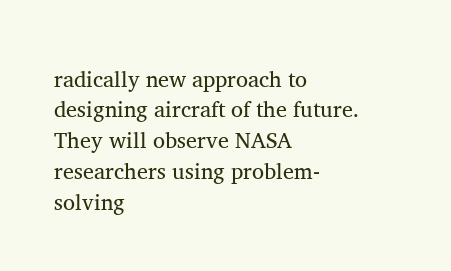radically new approach to designing aircraft of the future. They will observe NASA researchers using problem-solving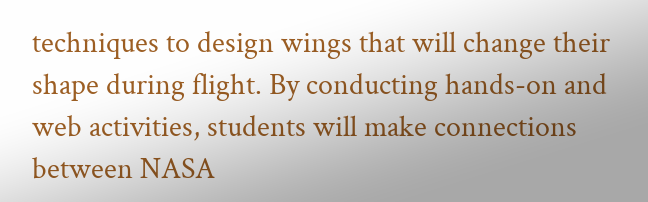techniques to design wings that will change their shape during flight. By conducting hands-on and web activities, students will make connections between NASA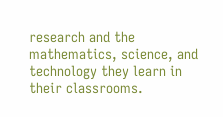research and the mathematics, science, and technology they learn in their classrooms.